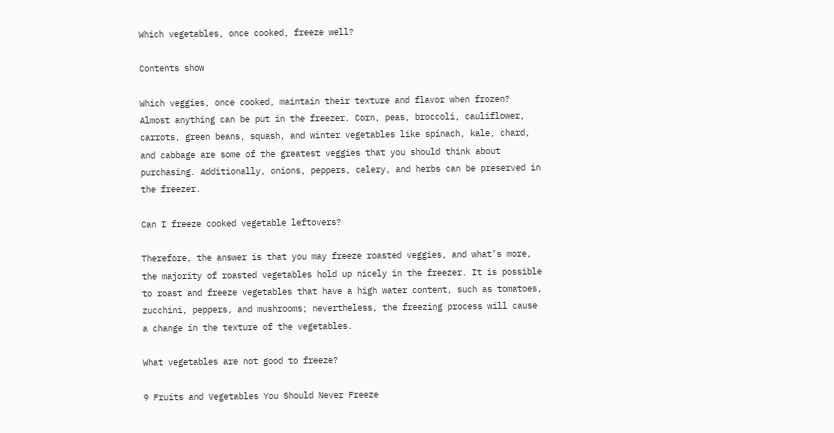Which vegetables, once cooked, freeze well?

Contents show

Which veggies, once cooked, maintain their texture and flavor when frozen? Almost anything can be put in the freezer. Corn, peas, broccoli, cauliflower, carrots, green beans, squash, and winter vegetables like spinach, kale, chard, and cabbage are some of the greatest veggies that you should think about purchasing. Additionally, onions, peppers, celery, and herbs can be preserved in the freezer.

Can I freeze cooked vegetable leftovers?

Therefore, the answer is that you may freeze roasted veggies, and what’s more, the majority of roasted vegetables hold up nicely in the freezer. It is possible to roast and freeze vegetables that have a high water content, such as tomatoes, zucchini, peppers, and mushrooms; nevertheless, the freezing process will cause a change in the texture of the vegetables.

What vegetables are not good to freeze?

9 Fruits and Vegetables You Should Never Freeze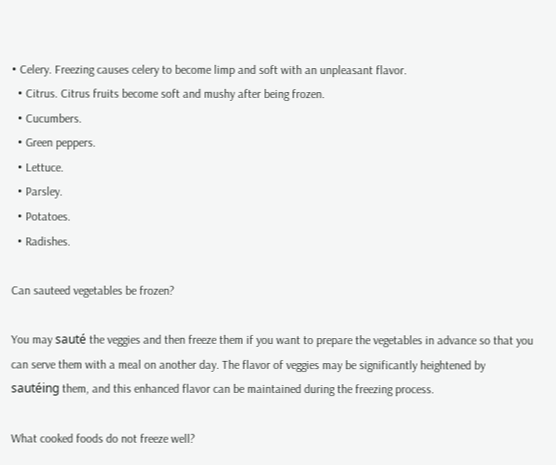• Celery. Freezing causes celery to become limp and soft with an unpleasant flavor.
  • Citrus. Citrus fruits become soft and mushy after being frozen.
  • Cucumbers.
  • Green peppers.
  • Lettuce.
  • Parsley.
  • Potatoes.
  • Radishes.

Can sauteed vegetables be frozen?

You may sauté the veggies and then freeze them if you want to prepare the vegetables in advance so that you can serve them with a meal on another day. The flavor of veggies may be significantly heightened by sautéing them, and this enhanced flavor can be maintained during the freezing process.

What cooked foods do not freeze well?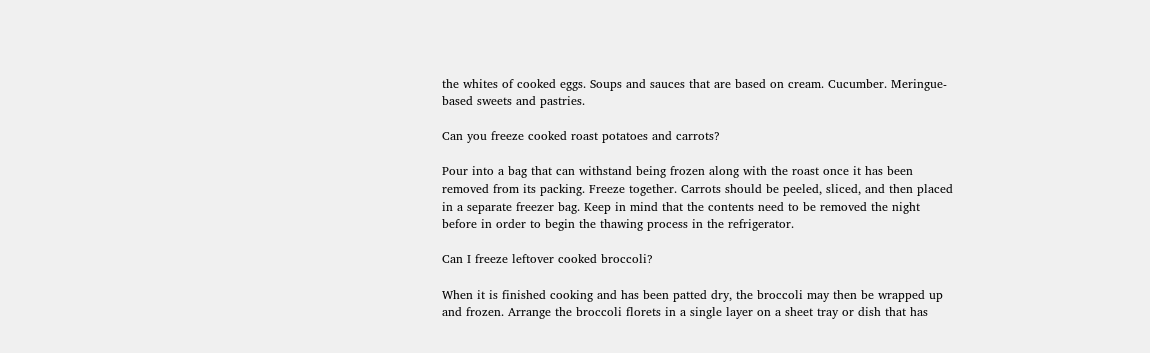the whites of cooked eggs. Soups and sauces that are based on cream. Cucumber. Meringue-based sweets and pastries.

Can you freeze cooked roast potatoes and carrots?

Pour into a bag that can withstand being frozen along with the roast once it has been removed from its packing. Freeze together. Carrots should be peeled, sliced, and then placed in a separate freezer bag. Keep in mind that the contents need to be removed the night before in order to begin the thawing process in the refrigerator.

Can I freeze leftover cooked broccoli?

When it is finished cooking and has been patted dry, the broccoli may then be wrapped up and frozen. Arrange the broccoli florets in a single layer on a sheet tray or dish that has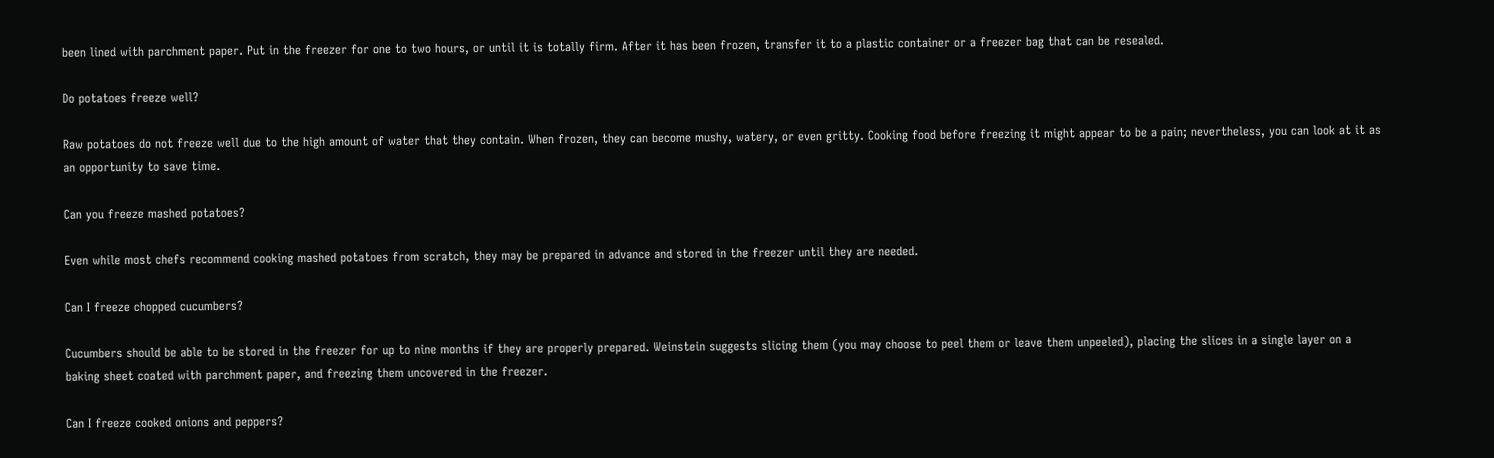been lined with parchment paper. Put in the freezer for one to two hours, or until it is totally firm. After it has been frozen, transfer it to a plastic container or a freezer bag that can be resealed.

Do potatoes freeze well?

Raw potatoes do not freeze well due to the high amount of water that they contain. When frozen, they can become mushy, watery, or even gritty. Cooking food before freezing it might appear to be a pain; nevertheless, you can look at it as an opportunity to save time.

Can you freeze mashed potatoes?

Even while most chefs recommend cooking mashed potatoes from scratch, they may be prepared in advance and stored in the freezer until they are needed.

Can I freeze chopped cucumbers?

Cucumbers should be able to be stored in the freezer for up to nine months if they are properly prepared. Weinstein suggests slicing them (you may choose to peel them or leave them unpeeled), placing the slices in a single layer on a baking sheet coated with parchment paper, and freezing them uncovered in the freezer.

Can I freeze cooked onions and peppers?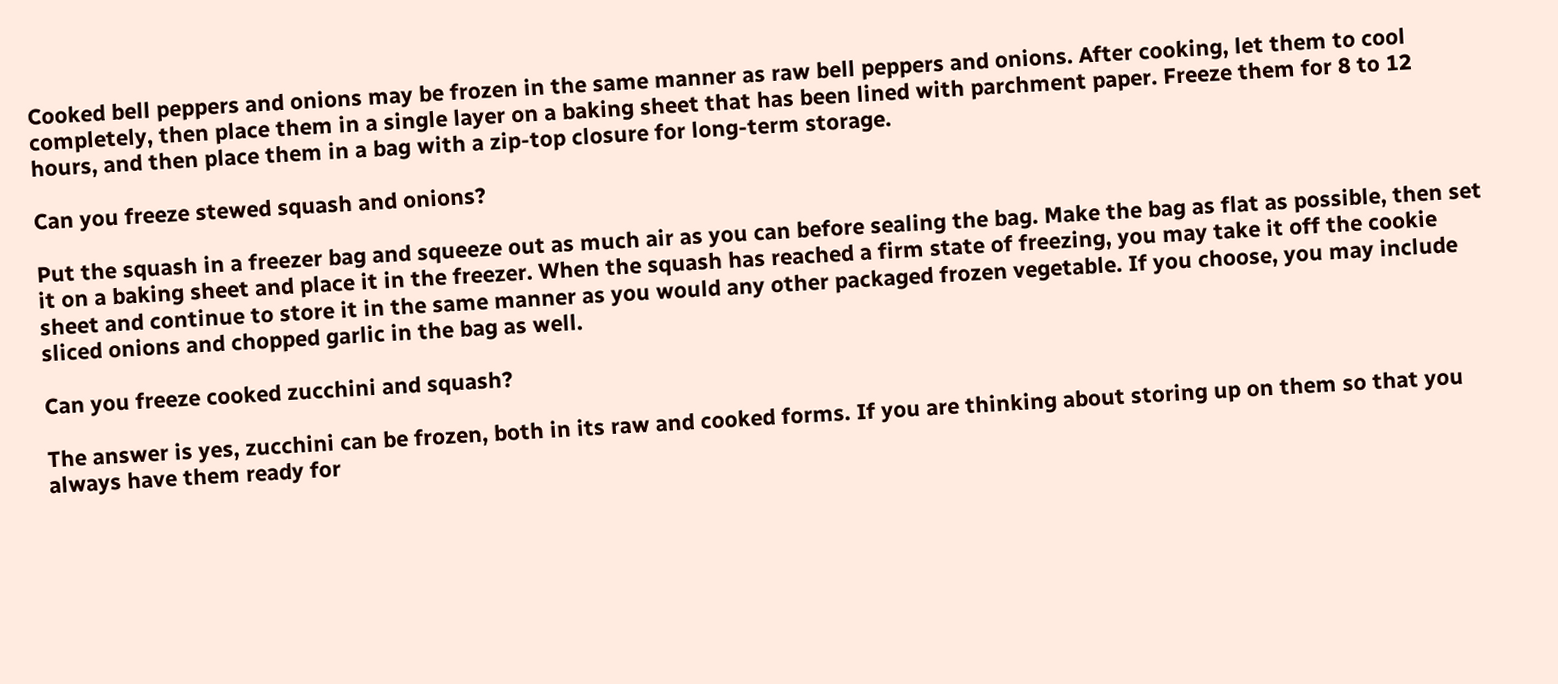Cooked bell peppers and onions may be frozen in the same manner as raw bell peppers and onions. After cooking, let them to cool completely, then place them in a single layer on a baking sheet that has been lined with parchment paper. Freeze them for 8 to 12 hours, and then place them in a bag with a zip-top closure for long-term storage.

Can you freeze stewed squash and onions?

Put the squash in a freezer bag and squeeze out as much air as you can before sealing the bag. Make the bag as flat as possible, then set it on a baking sheet and place it in the freezer. When the squash has reached a firm state of freezing, you may take it off the cookie sheet and continue to store it in the same manner as you would any other packaged frozen vegetable. If you choose, you may include sliced onions and chopped garlic in the bag as well.

Can you freeze cooked zucchini and squash?

The answer is yes, zucchini can be frozen, both in its raw and cooked forms. If you are thinking about storing up on them so that you always have them ready for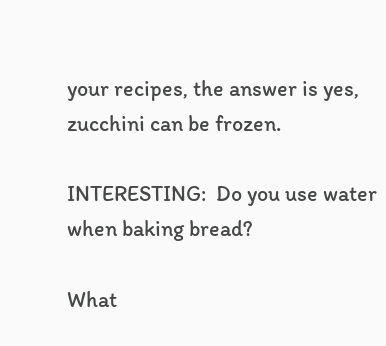your recipes, the answer is yes, zucchini can be frozen.

INTERESTING:  Do you use water when baking bread?

What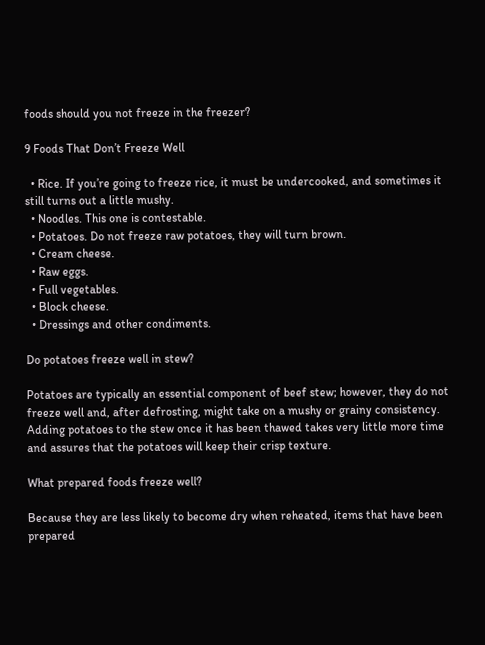foods should you not freeze in the freezer?

9 Foods That Don’t Freeze Well

  • Rice. If you’re going to freeze rice, it must be undercooked, and sometimes it still turns out a little mushy.
  • Noodles. This one is contestable.
  • Potatoes. Do not freeze raw potatoes, they will turn brown.
  • Cream cheese.
  • Raw eggs.
  • Full vegetables.
  • Block cheese.
  • Dressings and other condiments.

Do potatoes freeze well in stew?

Potatoes are typically an essential component of beef stew; however, they do not freeze well and, after defrosting, might take on a mushy or grainy consistency. Adding potatoes to the stew once it has been thawed takes very little more time and assures that the potatoes will keep their crisp texture.

What prepared foods freeze well?

Because they are less likely to become dry when reheated, items that have been prepared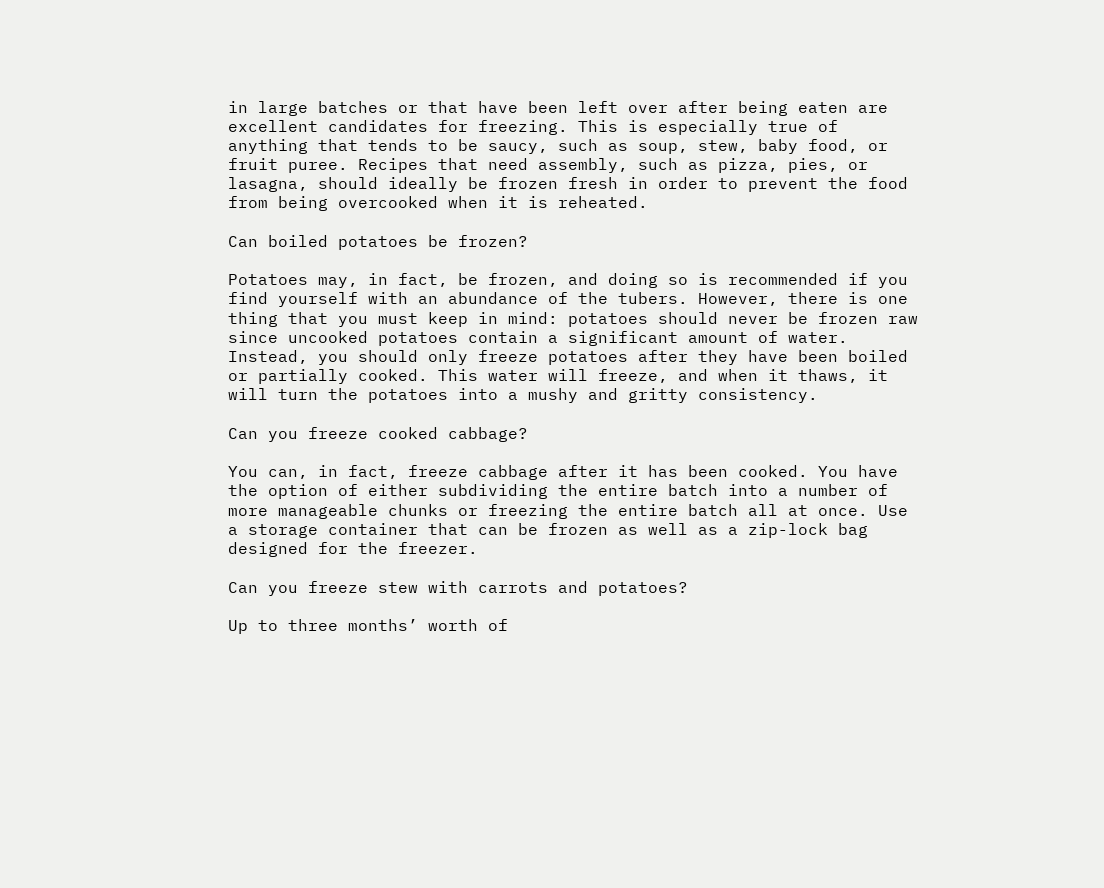in large batches or that have been left over after being eaten are excellent candidates for freezing. This is especially true of anything that tends to be saucy, such as soup, stew, baby food, or fruit puree. Recipes that need assembly, such as pizza, pies, or lasagna, should ideally be frozen fresh in order to prevent the food from being overcooked when it is reheated.

Can boiled potatoes be frozen?

Potatoes may, in fact, be frozen, and doing so is recommended if you find yourself with an abundance of the tubers. However, there is one thing that you must keep in mind: potatoes should never be frozen raw since uncooked potatoes contain a significant amount of water. Instead, you should only freeze potatoes after they have been boiled or partially cooked. This water will freeze, and when it thaws, it will turn the potatoes into a mushy and gritty consistency.

Can you freeze cooked cabbage?

You can, in fact, freeze cabbage after it has been cooked. You have the option of either subdividing the entire batch into a number of more manageable chunks or freezing the entire batch all at once. Use a storage container that can be frozen as well as a zip-lock bag designed for the freezer.

Can you freeze stew with carrots and potatoes?

Up to three months’ worth of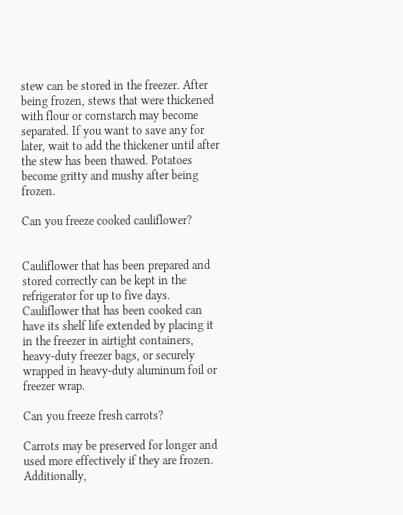stew can be stored in the freezer. After being frozen, stews that were thickened with flour or cornstarch may become separated. If you want to save any for later, wait to add the thickener until after the stew has been thawed. Potatoes become gritty and mushy after being frozen.

Can you freeze cooked cauliflower?


Cauliflower that has been prepared and stored correctly can be kept in the refrigerator for up to five days. Cauliflower that has been cooked can have its shelf life extended by placing it in the freezer in airtight containers, heavy-duty freezer bags, or securely wrapped in heavy-duty aluminum foil or freezer wrap.

Can you freeze fresh carrots?

Carrots may be preserved for longer and used more effectively if they are frozen. Additionally,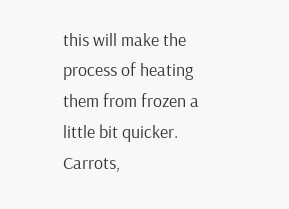this will make the process of heating them from frozen a little bit quicker. Carrots,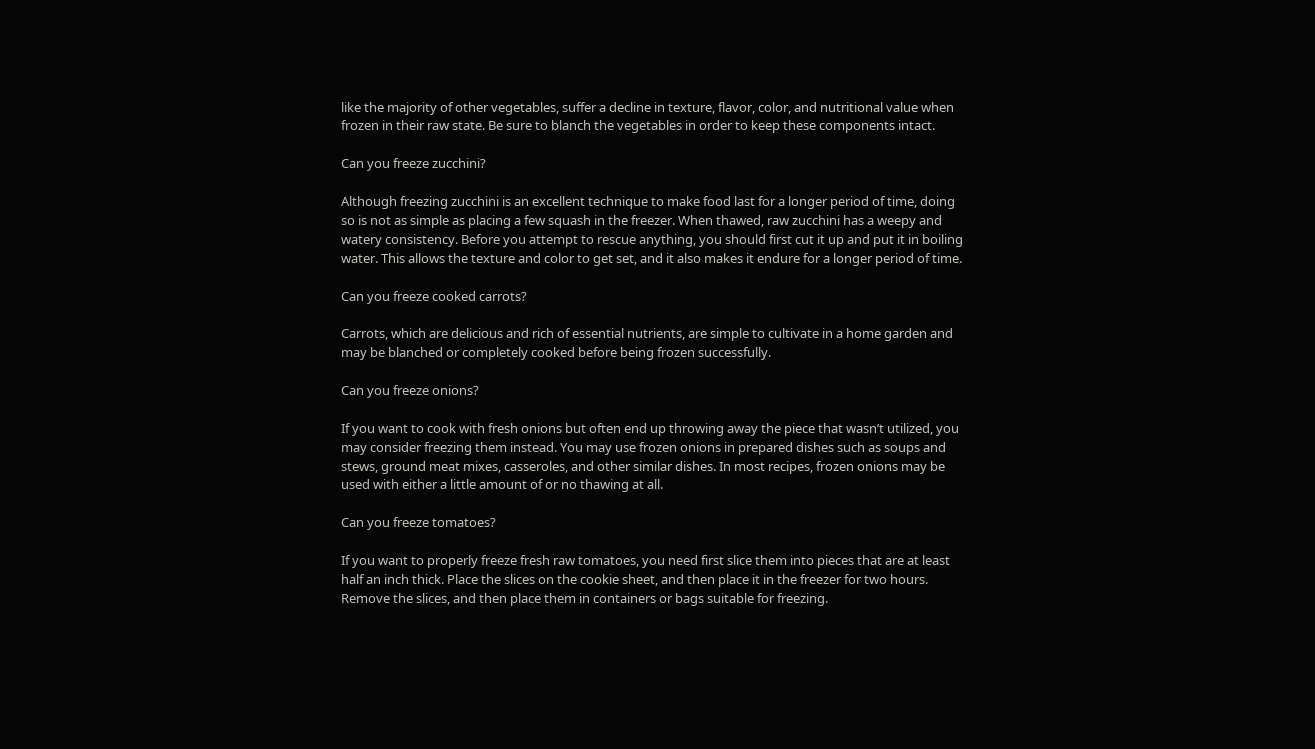like the majority of other vegetables, suffer a decline in texture, flavor, color, and nutritional value when frozen in their raw state. Be sure to blanch the vegetables in order to keep these components intact.

Can you freeze zucchini?

Although freezing zucchini is an excellent technique to make food last for a longer period of time, doing so is not as simple as placing a few squash in the freezer. When thawed, raw zucchini has a weepy and watery consistency. Before you attempt to rescue anything, you should first cut it up and put it in boiling water. This allows the texture and color to get set, and it also makes it endure for a longer period of time.

Can you freeze cooked carrots?

Carrots, which are delicious and rich of essential nutrients, are simple to cultivate in a home garden and may be blanched or completely cooked before being frozen successfully.

Can you freeze onions?

If you want to cook with fresh onions but often end up throwing away the piece that wasn’t utilized, you may consider freezing them instead. You may use frozen onions in prepared dishes such as soups and stews, ground meat mixes, casseroles, and other similar dishes. In most recipes, frozen onions may be used with either a little amount of or no thawing at all.

Can you freeze tomatoes?

If you want to properly freeze fresh raw tomatoes, you need first slice them into pieces that are at least half an inch thick. Place the slices on the cookie sheet, and then place it in the freezer for two hours. Remove the slices, and then place them in containers or bags suitable for freezing.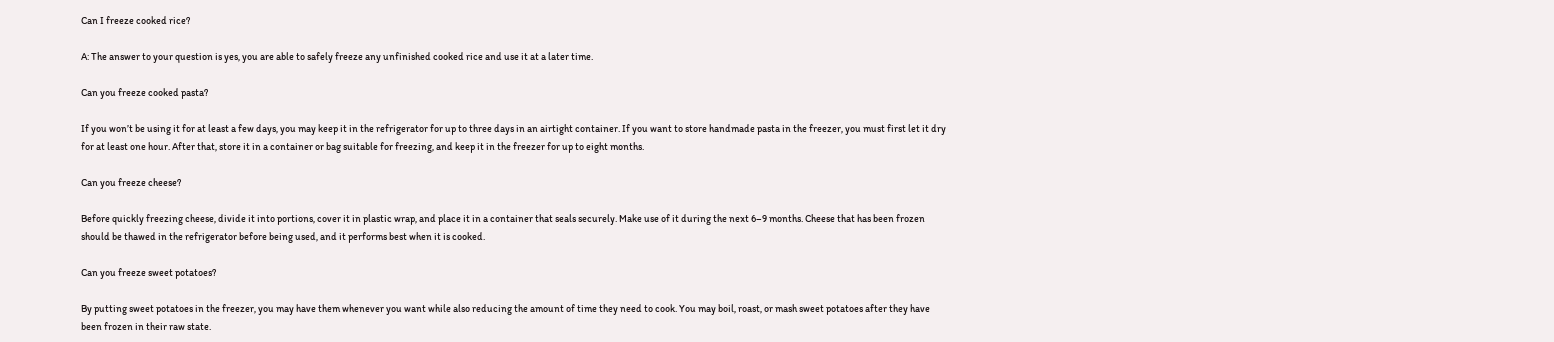Can I freeze cooked rice?

A: The answer to your question is yes, you are able to safely freeze any unfinished cooked rice and use it at a later time.

Can you freeze cooked pasta?

If you won’t be using it for at least a few days, you may keep it in the refrigerator for up to three days in an airtight container. If you want to store handmade pasta in the freezer, you must first let it dry for at least one hour. After that, store it in a container or bag suitable for freezing, and keep it in the freezer for up to eight months.

Can you freeze cheese?

Before quickly freezing cheese, divide it into portions, cover it in plastic wrap, and place it in a container that seals securely. Make use of it during the next 6–9 months. Cheese that has been frozen should be thawed in the refrigerator before being used, and it performs best when it is cooked.

Can you freeze sweet potatoes?

By putting sweet potatoes in the freezer, you may have them whenever you want while also reducing the amount of time they need to cook. You may boil, roast, or mash sweet potatoes after they have been frozen in their raw state.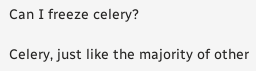Can I freeze celery?

Celery, just like the majority of other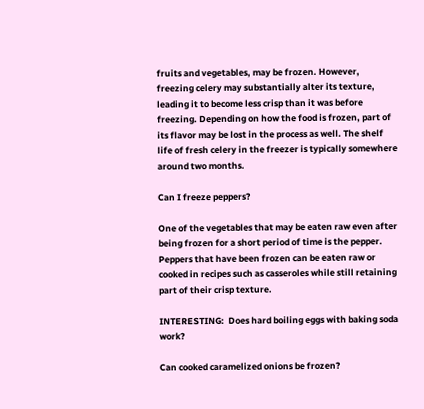fruits and vegetables, may be frozen. However, freezing celery may substantially alter its texture, leading it to become less crisp than it was before freezing. Depending on how the food is frozen, part of its flavor may be lost in the process as well. The shelf life of fresh celery in the freezer is typically somewhere around two months.

Can I freeze peppers?

One of the vegetables that may be eaten raw even after being frozen for a short period of time is the pepper. Peppers that have been frozen can be eaten raw or cooked in recipes such as casseroles while still retaining part of their crisp texture.

INTERESTING:  Does hard boiling eggs with baking soda work?

Can cooked caramelized onions be frozen?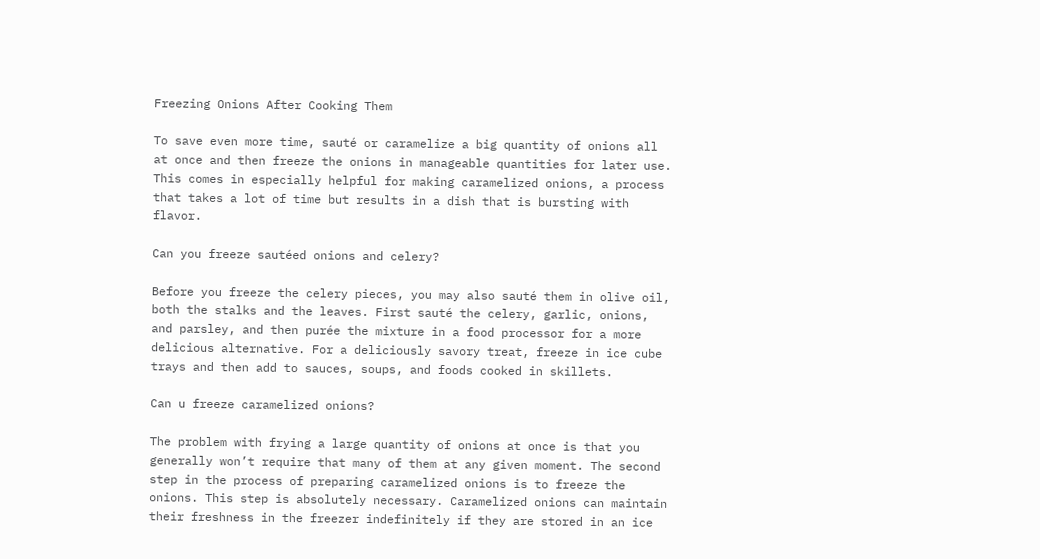Freezing Onions After Cooking Them

To save even more time, sauté or caramelize a big quantity of onions all at once and then freeze the onions in manageable quantities for later use. This comes in especially helpful for making caramelized onions, a process that takes a lot of time but results in a dish that is bursting with flavor.

Can you freeze sautéed onions and celery?

Before you freeze the celery pieces, you may also sauté them in olive oil, both the stalks and the leaves. First sauté the celery, garlic, onions, and parsley, and then purée the mixture in a food processor for a more delicious alternative. For a deliciously savory treat, freeze in ice cube trays and then add to sauces, soups, and foods cooked in skillets.

Can u freeze caramelized onions?

The problem with frying a large quantity of onions at once is that you generally won’t require that many of them at any given moment. The second step in the process of preparing caramelized onions is to freeze the onions. This step is absolutely necessary. Caramelized onions can maintain their freshness in the freezer indefinitely if they are stored in an ice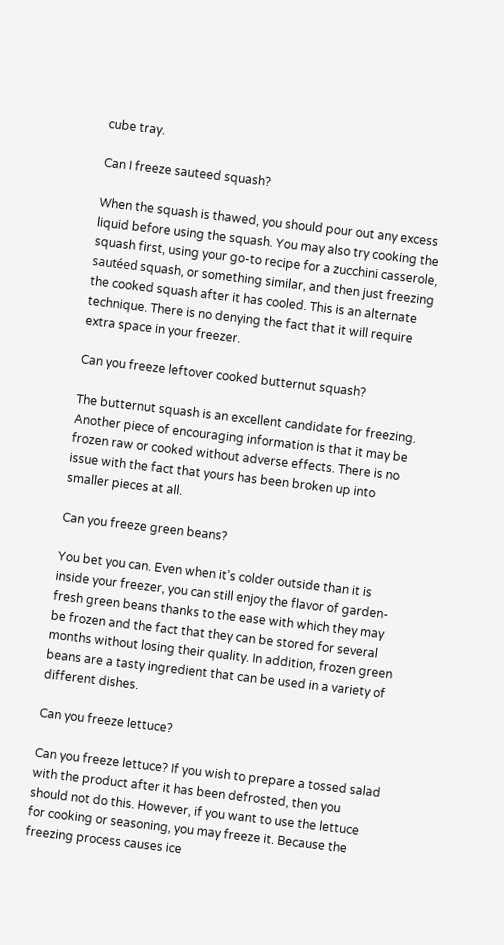cube tray.

Can I freeze sauteed squash?

When the squash is thawed, you should pour out any excess liquid before using the squash. You may also try cooking the squash first, using your go-to recipe for a zucchini casserole, sautéed squash, or something similar, and then just freezing the cooked squash after it has cooled. This is an alternate technique. There is no denying the fact that it will require extra space in your freezer.

Can you freeze leftover cooked butternut squash?

The butternut squash is an excellent candidate for freezing. Another piece of encouraging information is that it may be frozen raw or cooked without adverse effects. There is no issue with the fact that yours has been broken up into smaller pieces at all.

Can you freeze green beans?

You bet you can. Even when it’s colder outside than it is inside your freezer, you can still enjoy the flavor of garden-fresh green beans thanks to the ease with which they may be frozen and the fact that they can be stored for several months without losing their quality. In addition, frozen green beans are a tasty ingredient that can be used in a variety of different dishes.

Can you freeze lettuce?

Can you freeze lettuce? If you wish to prepare a tossed salad with the product after it has been defrosted, then you should not do this. However, if you want to use the lettuce for cooking or seasoning, you may freeze it. Because the freezing process causes ice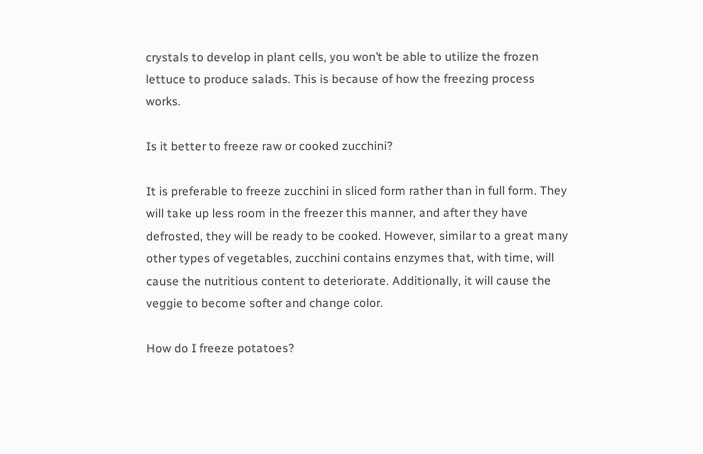crystals to develop in plant cells, you won’t be able to utilize the frozen lettuce to produce salads. This is because of how the freezing process works.

Is it better to freeze raw or cooked zucchini?

It is preferable to freeze zucchini in sliced form rather than in full form. They will take up less room in the freezer this manner, and after they have defrosted, they will be ready to be cooked. However, similar to a great many other types of vegetables, zucchini contains enzymes that, with time, will cause the nutritious content to deteriorate. Additionally, it will cause the veggie to become softer and change color.

How do I freeze potatoes?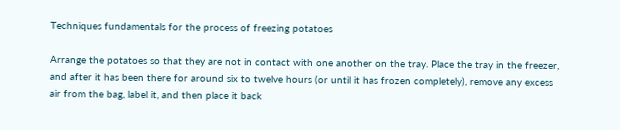Techniques fundamentals for the process of freezing potatoes

Arrange the potatoes so that they are not in contact with one another on the tray. Place the tray in the freezer, and after it has been there for around six to twelve hours (or until it has frozen completely), remove any excess air from the bag, label it, and then place it back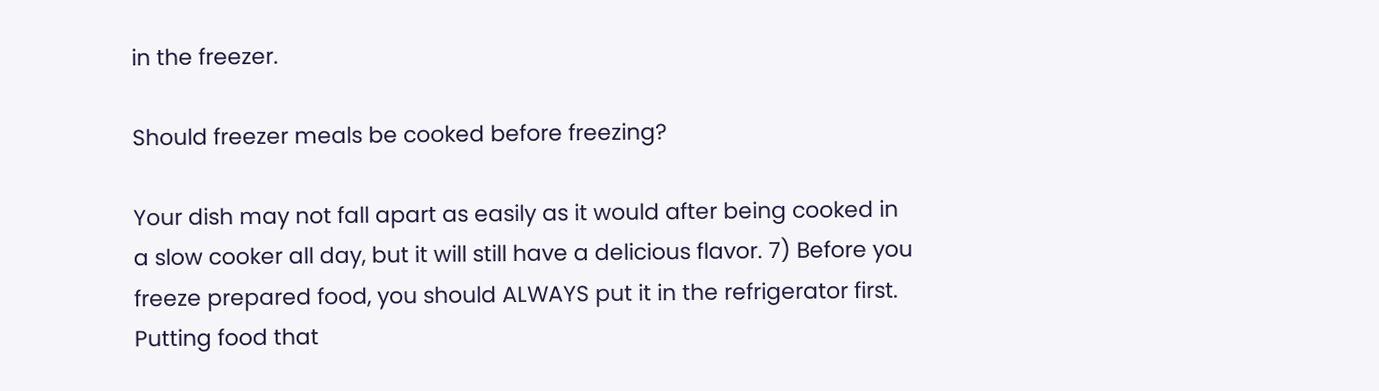in the freezer.

Should freezer meals be cooked before freezing?

Your dish may not fall apart as easily as it would after being cooked in a slow cooker all day, but it will still have a delicious flavor. 7) Before you freeze prepared food, you should ALWAYS put it in the refrigerator first. Putting food that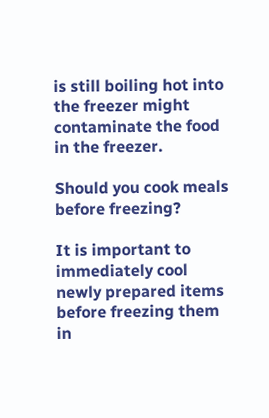is still boiling hot into the freezer might contaminate the food in the freezer.

Should you cook meals before freezing?

It is important to immediately cool newly prepared items before freezing them in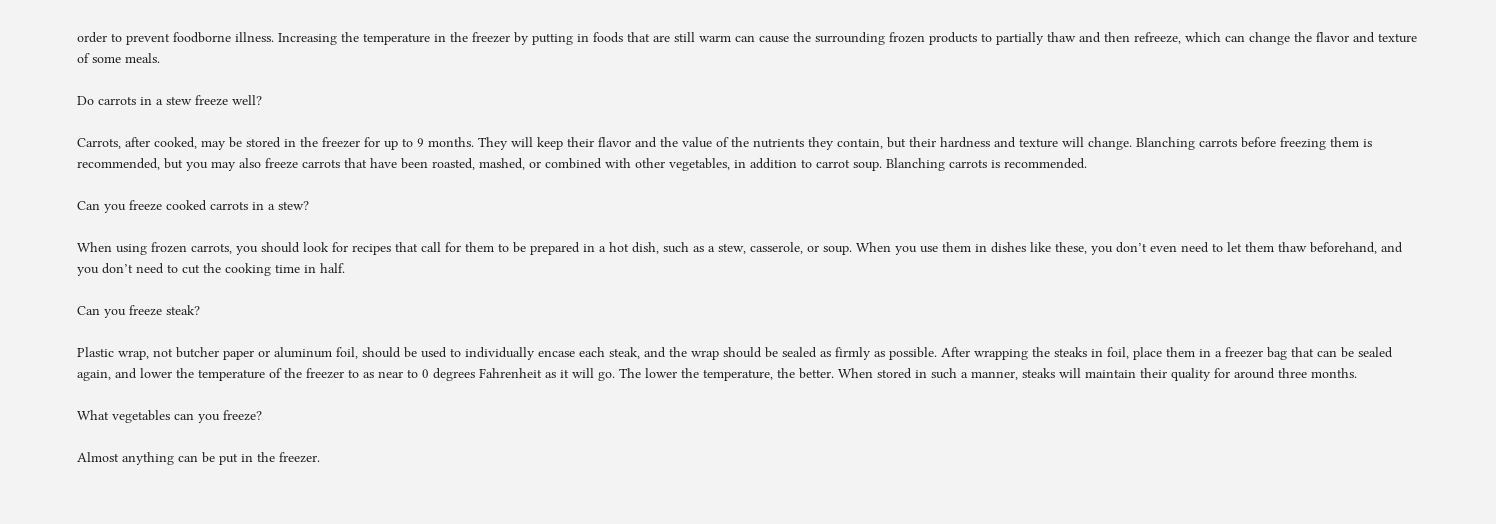order to prevent foodborne illness. Increasing the temperature in the freezer by putting in foods that are still warm can cause the surrounding frozen products to partially thaw and then refreeze, which can change the flavor and texture of some meals.

Do carrots in a stew freeze well?

Carrots, after cooked, may be stored in the freezer for up to 9 months. They will keep their flavor and the value of the nutrients they contain, but their hardness and texture will change. Blanching carrots before freezing them is recommended, but you may also freeze carrots that have been roasted, mashed, or combined with other vegetables, in addition to carrot soup. Blanching carrots is recommended.

Can you freeze cooked carrots in a stew?

When using frozen carrots, you should look for recipes that call for them to be prepared in a hot dish, such as a stew, casserole, or soup. When you use them in dishes like these, you don’t even need to let them thaw beforehand, and you don’t need to cut the cooking time in half.

Can you freeze steak?

Plastic wrap, not butcher paper or aluminum foil, should be used to individually encase each steak, and the wrap should be sealed as firmly as possible. After wrapping the steaks in foil, place them in a freezer bag that can be sealed again, and lower the temperature of the freezer to as near to 0 degrees Fahrenheit as it will go. The lower the temperature, the better. When stored in such a manner, steaks will maintain their quality for around three months.

What vegetables can you freeze?

Almost anything can be put in the freezer.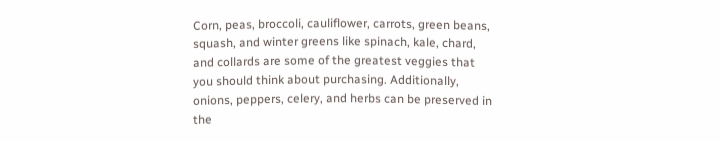Corn, peas, broccoli, cauliflower, carrots, green beans, squash, and winter greens like spinach, kale, chard, and collards are some of the greatest veggies that you should think about purchasing. Additionally, onions, peppers, celery, and herbs can be preserved in the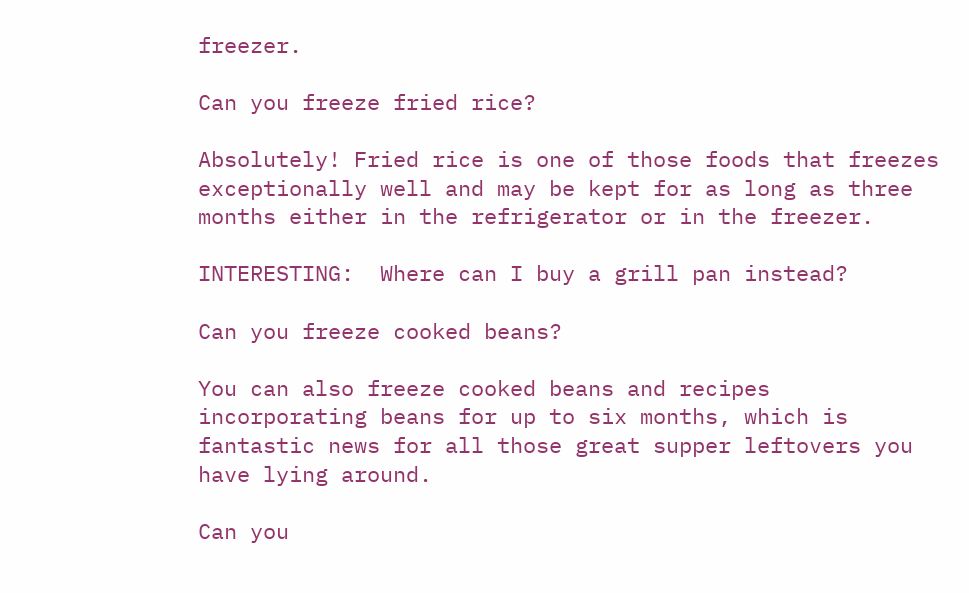freezer.

Can you freeze fried rice?

Absolutely! Fried rice is one of those foods that freezes exceptionally well and may be kept for as long as three months either in the refrigerator or in the freezer.

INTERESTING:  Where can I buy a grill pan instead?

Can you freeze cooked beans?

You can also freeze cooked beans and recipes incorporating beans for up to six months, which is fantastic news for all those great supper leftovers you have lying around.

Can you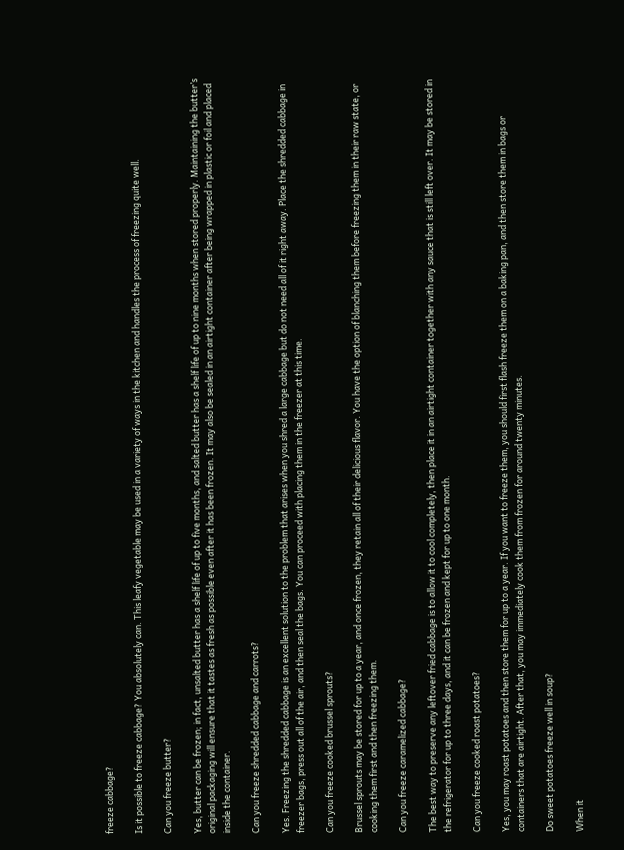freeze cabbage?

Is it possible to freeze cabbage? You absolutely can. This leafy vegetable may be used in a variety of ways in the kitchen and handles the process of freezing quite well.

Can you freeze butter?

Yes, butter can be frozen; in fact, unsalted butter has a shelf life of up to five months, and salted butter has a shelf life of up to nine months when stored properly. Maintaining the butter’s original packaging will ensure that it tastes as fresh as possible even after it has been frozen. It may also be sealed in an airtight container after being wrapped in plastic or foil and placed inside the container.

Can you freeze shredded cabbage and carrots?

Yes. Freezing the shredded cabbage is an excellent solution to the problem that arises when you shred a large cabbage but do not need all of it right away. Place the shredded cabbage in freezer bags, press out all of the air, and then seal the bags. You can proceed with placing them in the freezer at this time.

Can you freeze cooked brussel sprouts?

Brussel sprouts may be stored for up to a year, and once frozen, they retain all of their delicious flavor. You have the option of blanching them before freezing them in their raw state, or cooking them first and then freezing them.

Can you freeze caramelized cabbage?

The best way to preserve any leftover fried cabbage is to allow it to cool completely, then place it in an airtight container together with any sauce that is still left over. It may be stored in the refrigerator for up to three days, and it can be frozen and kept for up to one month.

Can you freeze cooked roast potatoes?

Yes, you may roast potatoes and then store them for up to a year. If you want to freeze them, you should first flash freeze them on a baking pan, and then store them in bags or containers that are airtight. After that, you may immediately cook them from frozen for around twenty minutes.

Do sweet potatoes freeze well in soup?

When it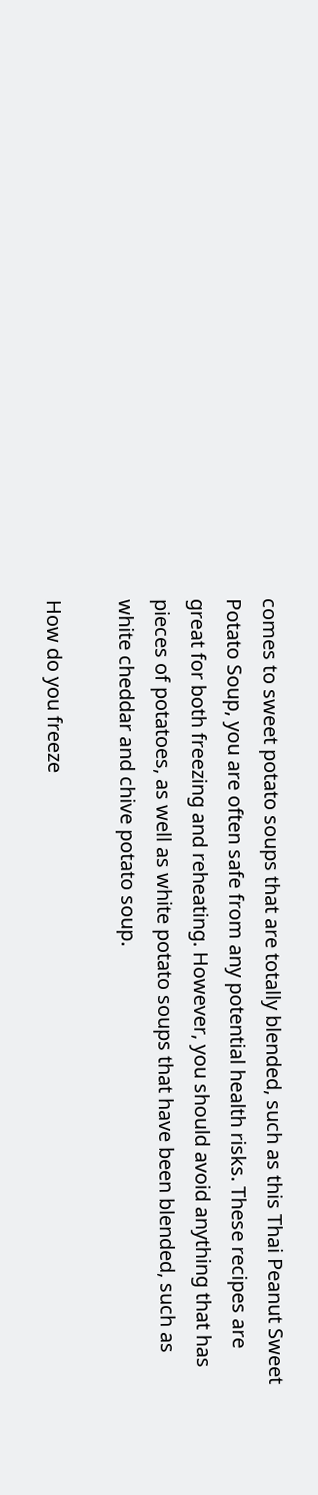comes to sweet potato soups that are totally blended, such as this Thai Peanut Sweet Potato Soup, you are often safe from any potential health risks. These recipes are great for both freezing and reheating. However, you should avoid anything that has pieces of potatoes, as well as white potato soups that have been blended, such as white cheddar and chive potato soup.

How do you freeze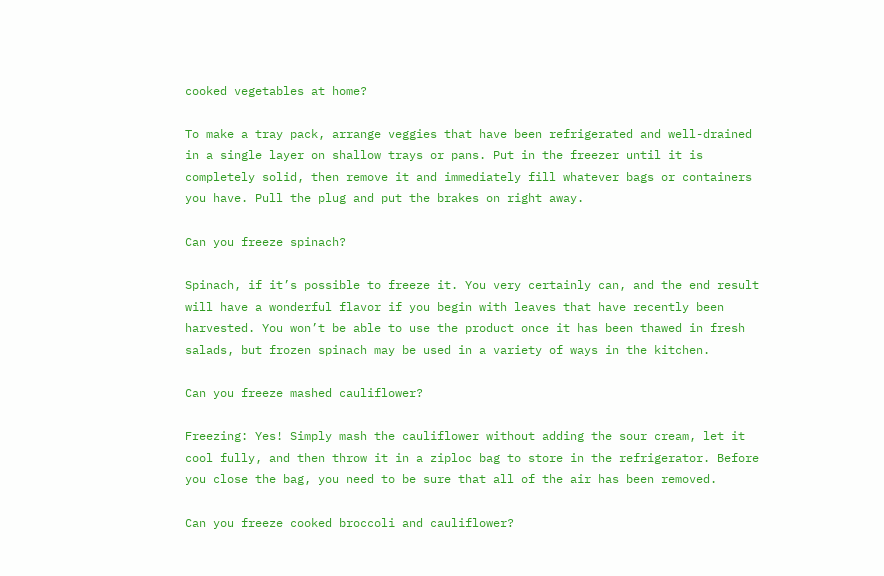cooked vegetables at home?

To make a tray pack, arrange veggies that have been refrigerated and well-drained in a single layer on shallow trays or pans. Put in the freezer until it is completely solid, then remove it and immediately fill whatever bags or containers you have. Pull the plug and put the brakes on right away.

Can you freeze spinach?

Spinach, if it’s possible to freeze it. You very certainly can, and the end result will have a wonderful flavor if you begin with leaves that have recently been harvested. You won’t be able to use the product once it has been thawed in fresh salads, but frozen spinach may be used in a variety of ways in the kitchen.

Can you freeze mashed cauliflower?

Freezing: Yes! Simply mash the cauliflower without adding the sour cream, let it cool fully, and then throw it in a ziploc bag to store in the refrigerator. Before you close the bag, you need to be sure that all of the air has been removed.

Can you freeze cooked broccoli and cauliflower?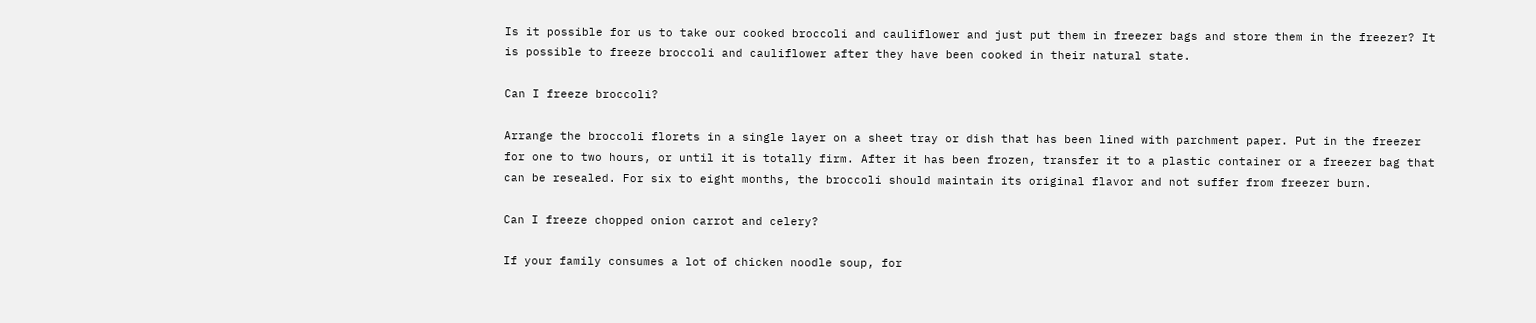Is it possible for us to take our cooked broccoli and cauliflower and just put them in freezer bags and store them in the freezer? It is possible to freeze broccoli and cauliflower after they have been cooked in their natural state.

Can I freeze broccoli?

Arrange the broccoli florets in a single layer on a sheet tray or dish that has been lined with parchment paper. Put in the freezer for one to two hours, or until it is totally firm. After it has been frozen, transfer it to a plastic container or a freezer bag that can be resealed. For six to eight months, the broccoli should maintain its original flavor and not suffer from freezer burn.

Can I freeze chopped onion carrot and celery?

If your family consumes a lot of chicken noodle soup, for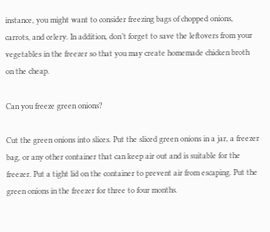instance, you might want to consider freezing bags of chopped onions, carrots, and celery. In addition, don’t forget to save the leftovers from your vegetables in the freezer so that you may create homemade chicken broth on the cheap.

Can you freeze green onions?

Cut the green onions into slices. Put the sliced green onions in a jar, a freezer bag, or any other container that can keep air out and is suitable for the freezer. Put a tight lid on the container to prevent air from escaping. Put the green onions in the freezer for three to four months.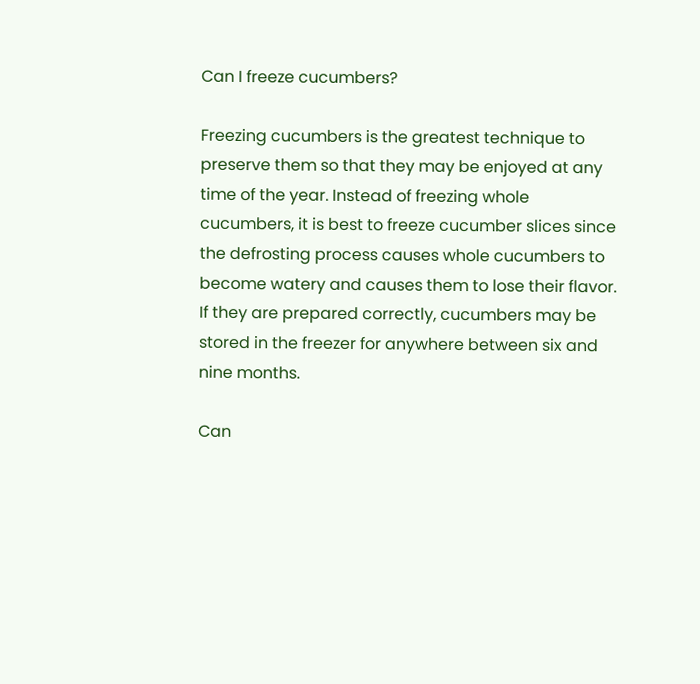Can I freeze cucumbers?

Freezing cucumbers is the greatest technique to preserve them so that they may be enjoyed at any time of the year. Instead of freezing whole cucumbers, it is best to freeze cucumber slices since the defrosting process causes whole cucumbers to become watery and causes them to lose their flavor. If they are prepared correctly, cucumbers may be stored in the freezer for anywhere between six and nine months.

Can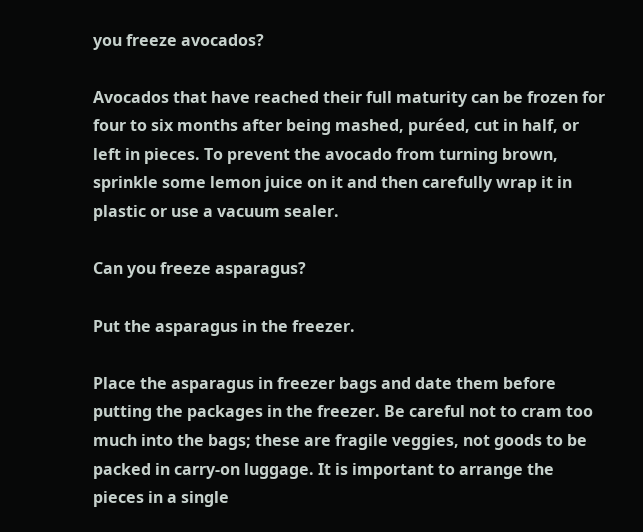you freeze avocados?

Avocados that have reached their full maturity can be frozen for four to six months after being mashed, puréed, cut in half, or left in pieces. To prevent the avocado from turning brown, sprinkle some lemon juice on it and then carefully wrap it in plastic or use a vacuum sealer.

Can you freeze asparagus?

Put the asparagus in the freezer.

Place the asparagus in freezer bags and date them before putting the packages in the freezer. Be careful not to cram too much into the bags; these are fragile veggies, not goods to be packed in carry-on luggage. It is important to arrange the pieces in a single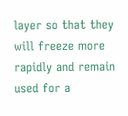layer so that they will freeze more rapidly and remain used for a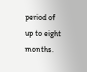period of up to eight months.